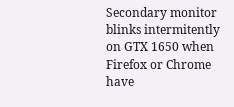Secondary monitor blinks intermitently on GTX 1650 when Firefox or Chrome have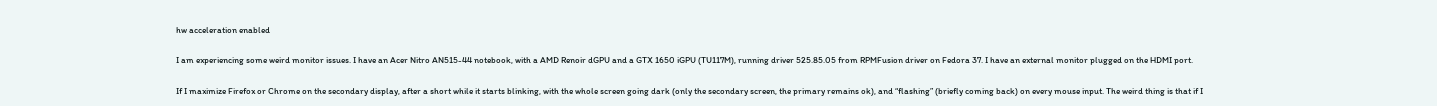hw acceleration enabled

I am experiencing some weird monitor issues. I have an Acer Nitro AN515-44 notebook, with a AMD Renoir dGPU and a GTX 1650 iGPU (TU117M), running driver 525.85.05 from RPMFusion driver on Fedora 37. I have an external monitor plugged on the HDMI port.

If I maximize Firefox or Chrome on the secondary display, after a short while it starts blinking, with the whole screen going dark (only the secondary screen, the primary remains ok), and “flashing” (briefly coming back) on every mouse input. The weird thing is that if I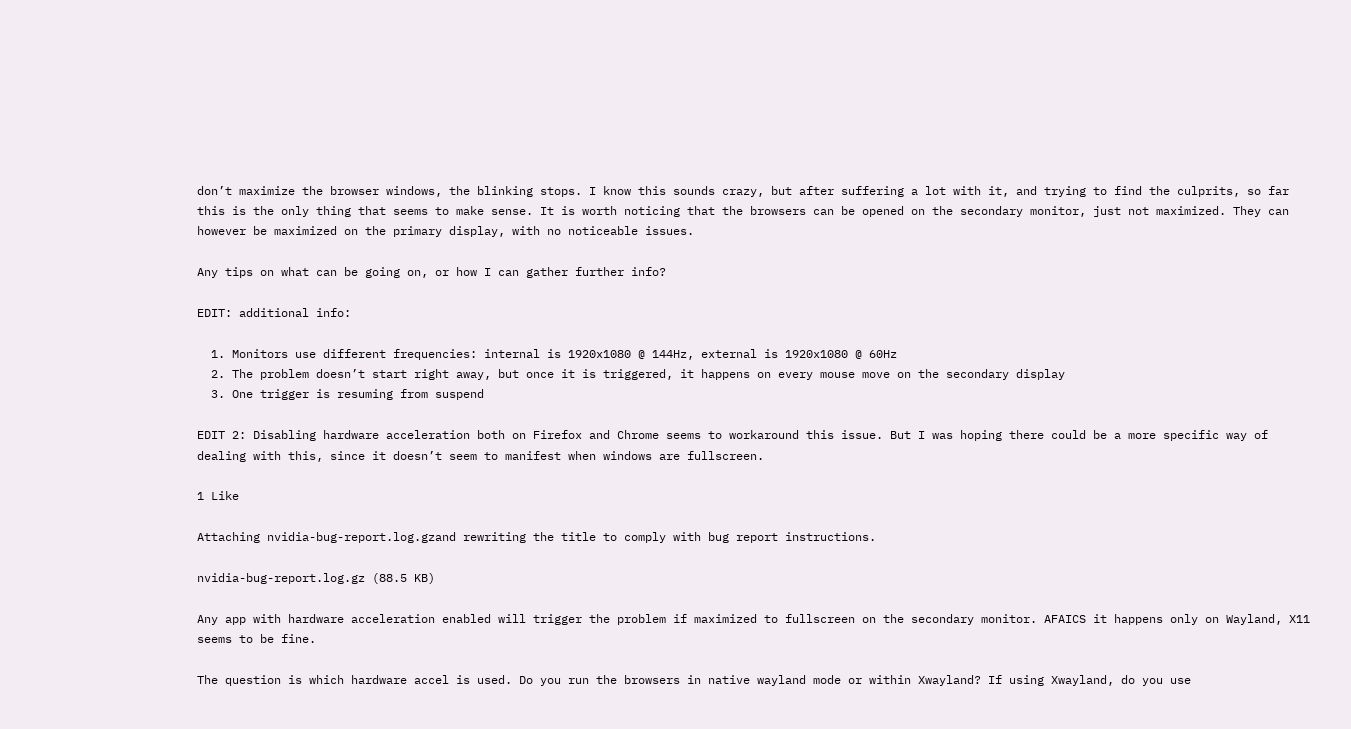don’t maximize the browser windows, the blinking stops. I know this sounds crazy, but after suffering a lot with it, and trying to find the culprits, so far this is the only thing that seems to make sense. It is worth noticing that the browsers can be opened on the secondary monitor, just not maximized. They can however be maximized on the primary display, with no noticeable issues.

Any tips on what can be going on, or how I can gather further info?

EDIT: additional info:

  1. Monitors use different frequencies: internal is 1920x1080 @ 144Hz, external is 1920x1080 @ 60Hz
  2. The problem doesn’t start right away, but once it is triggered, it happens on every mouse move on the secondary display
  3. One trigger is resuming from suspend

EDIT 2: Disabling hardware acceleration both on Firefox and Chrome seems to workaround this issue. But I was hoping there could be a more specific way of dealing with this, since it doesn’t seem to manifest when windows are fullscreen.

1 Like

Attaching nvidia-bug-report.log.gzand rewriting the title to comply with bug report instructions.

nvidia-bug-report.log.gz (88.5 KB)

Any app with hardware acceleration enabled will trigger the problem if maximized to fullscreen on the secondary monitor. AFAICS it happens only on Wayland, X11 seems to be fine.

The question is which hardware accel is used. Do you run the browsers in native wayland mode or within Xwayland? If using Xwayland, do you use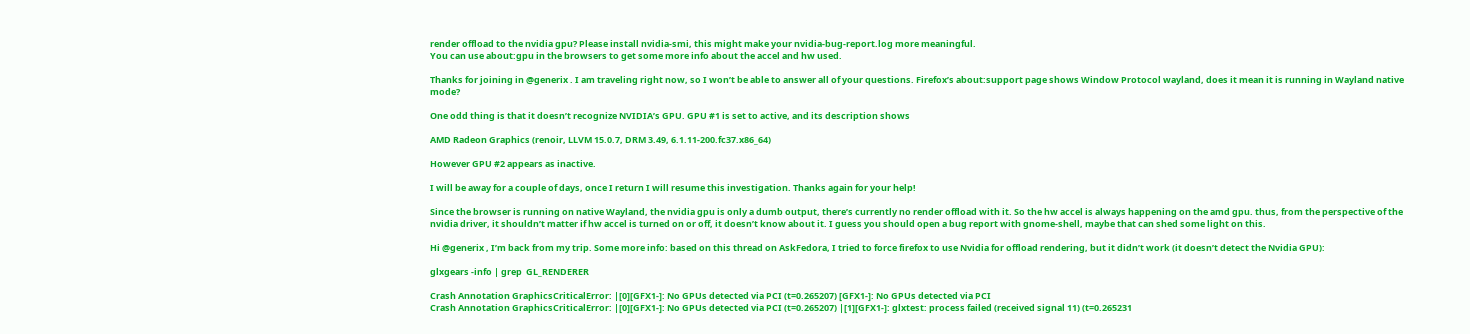render offload to the nvidia gpu? Please install nvidia-smi, this might make your nvidia-bug-report.log more meaningful.
You can use about:gpu in the browsers to get some more info about the accel and hw used.

Thanks for joining in @generix . I am traveling right now, so I won’t be able to answer all of your questions. Firefox’s about:support page shows Window Protocol wayland, does it mean it is running in Wayland native mode?

One odd thing is that it doesn’t recognize NVIDIA’s GPU. GPU #1 is set to active, and its description shows

AMD Radeon Graphics (renoir, LLVM 15.0.7, DRM 3.49, 6.1.11-200.fc37.x86_64)

However GPU #2 appears as inactive.

I will be away for a couple of days, once I return I will resume this investigation. Thanks again for your help!

Since the browser is running on native Wayland, the nvidia gpu is only a dumb output, there’s currently no render offload with it. So the hw accel is always happening on the amd gpu. thus, from the perspective of the nvidia driver, it shouldn’t matter if hw accel is turned on or off, it doesn’t know about it. I guess you should open a bug report with gnome-shell, maybe that can shed some light on this.

Hi @generix , I’m back from my trip. Some more info: based on this thread on AskFedora, I tried to force firefox to use Nvidia for offload rendering, but it didn’t work (it doesn’t detect the Nvidia GPU):

glxgears -info | grep  GL_RENDERER

Crash Annotation GraphicsCriticalError: |[0][GFX1-]: No GPUs detected via PCI (t=0.265207) [GFX1-]: No GPUs detected via PCI
Crash Annotation GraphicsCriticalError: |[0][GFX1-]: No GPUs detected via PCI (t=0.265207) |[1][GFX1-]: glxtest: process failed (received signal 11) (t=0.265231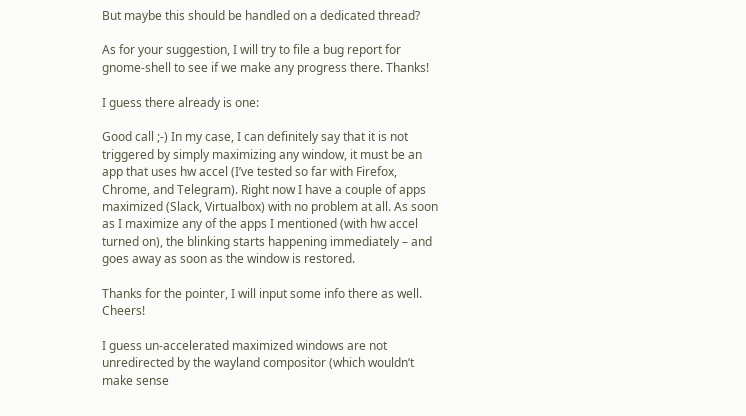But maybe this should be handled on a dedicated thread?

As for your suggestion, I will try to file a bug report for gnome-shell to see if we make any progress there. Thanks!

I guess there already is one:

Good call ;-) In my case, I can definitely say that it is not triggered by simply maximizing any window, it must be an app that uses hw accel (I’ve tested so far with Firefox, Chrome, and Telegram). Right now I have a couple of apps maximized (Slack, Virtualbox) with no problem at all. As soon as I maximize any of the apps I mentioned (with hw accel turned on), the blinking starts happening immediately – and goes away as soon as the window is restored.

Thanks for the pointer, I will input some info there as well. Cheers!

I guess un-accelerated maximized windows are not unredirected by the wayland compositor (which wouldn’t make sense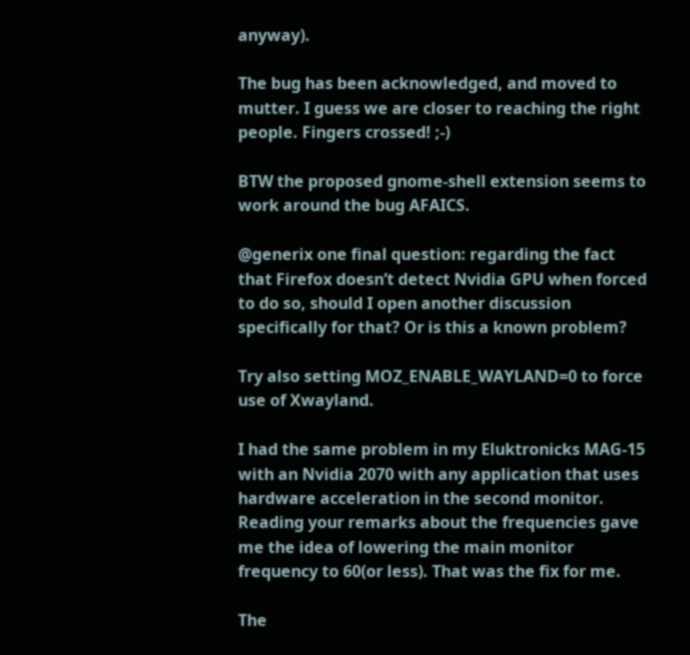anyway).

The bug has been acknowledged, and moved to mutter. I guess we are closer to reaching the right people. Fingers crossed! ;-)

BTW the proposed gnome-shell extension seems to work around the bug AFAICS.

@generix one final question: regarding the fact that Firefox doesn’t detect Nvidia GPU when forced to do so, should I open another discussion specifically for that? Or is this a known problem?

Try also setting MOZ_ENABLE_WAYLAND=0 to force use of Xwayland.

I had the same problem in my Eluktronicks MAG-15 with an Nvidia 2070 with any application that uses hardware acceleration in the second monitor. Reading your remarks about the frequencies gave me the idea of lowering the main monitor frequency to 60(or less). That was the fix for me.

The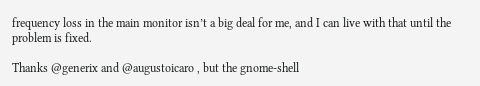frequency loss in the main monitor isn’t a big deal for me, and I can live with that until the problem is fixed.

Thanks @generix and @augustoicaro , but the gnome-shell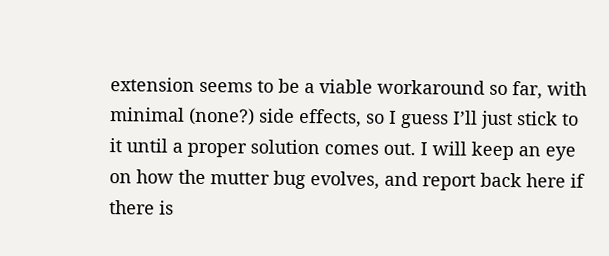extension seems to be a viable workaround so far, with minimal (none?) side effects, so I guess I’ll just stick to it until a proper solution comes out. I will keep an eye on how the mutter bug evolves, and report back here if there is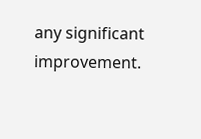any significant improvement.